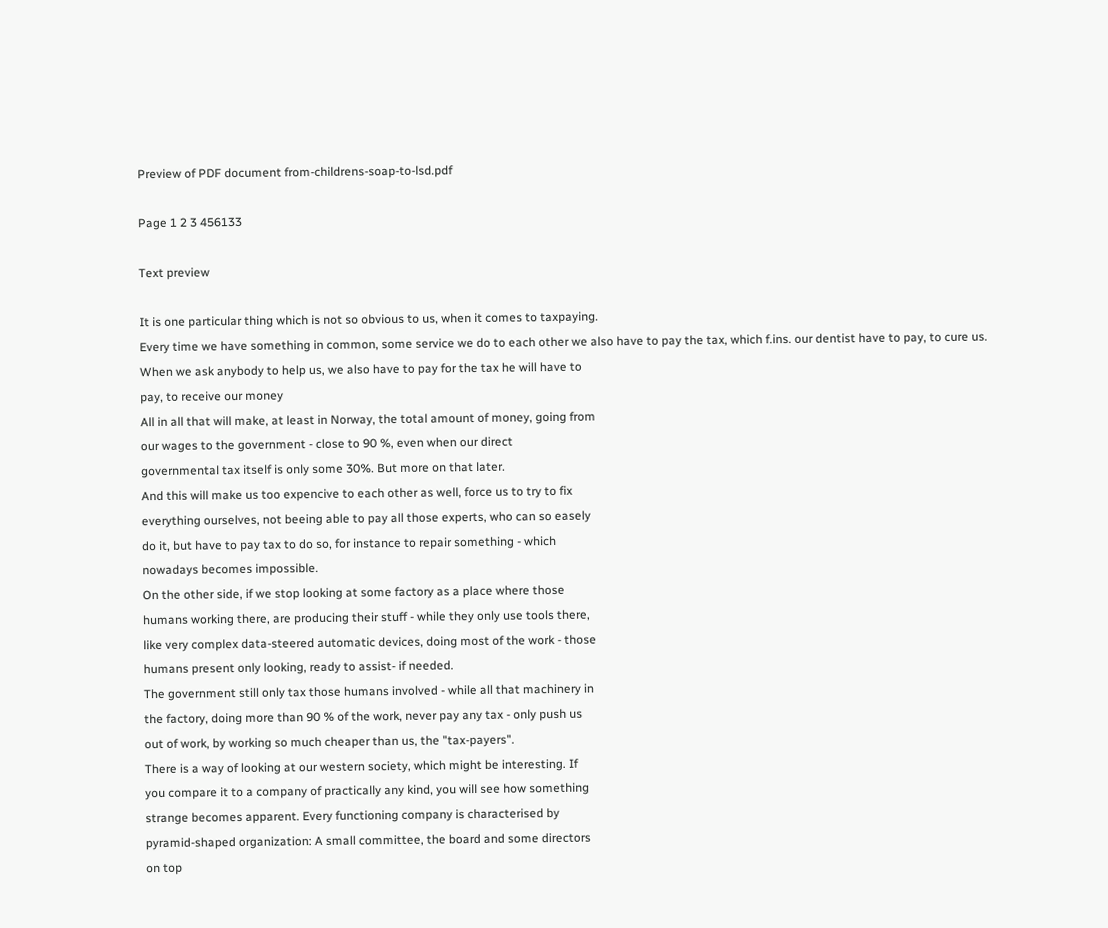Preview of PDF document from-childrens-soap-to-lsd.pdf

Page 1 2 3 456133

Text preview

It is one particular thing which is not so obvious to us, when it comes to taxpaying.
Every time we have something in common, some service we do to each other we also have to pay the tax, which f.ins. our dentist have to pay, to cure us.
When we ask anybody to help us, we also have to pay for the tax he will have to
pay, to receive our money
All in all that will make, at least in Norway, the total amount of money, going from
our wages to the government - close to 90 %, even when our direct
governmental tax itself is only some 30%. But more on that later.
And this will make us too expencive to each other as well, force us to try to fix
everything ourselves, not beeing able to pay all those experts, who can so easely
do it, but have to pay tax to do so, for instance to repair something - which
nowadays becomes impossible.
On the other side, if we stop looking at some factory as a place where those
humans working there, are producing their stuff - while they only use tools there,
like very complex data-steered automatic devices, doing most of the work - those
humans present only looking, ready to assist- if needed.
The government still only tax those humans involved - while all that machinery in
the factory, doing more than 90 % of the work, never pay any tax - only push us
out of work, by working so much cheaper than us, the "tax-payers".
There is a way of looking at our western society, which might be interesting. If
you compare it to a company of practically any kind, you will see how something
strange becomes apparent. Every functioning company is characterised by
pyramid-shaped organization: A small committee, the board and some directors
on top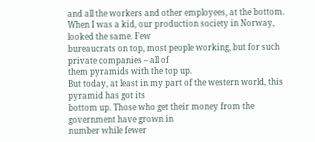and all the workers and other employees, at the bottom.
When I was a kid, our production society in Norway, looked the same. Few
bureaucrats on top, most people working, but for such private companies – all of
them pyramids with the top up.
But today, at least in my part of the western world, this pyramid has got its
bottom up. Those who get their money from the government have grown in
number while fewer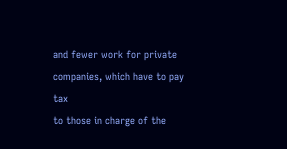and fewer work for private companies, which have to pay tax
to those in charge of the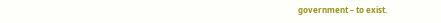government – to exist.